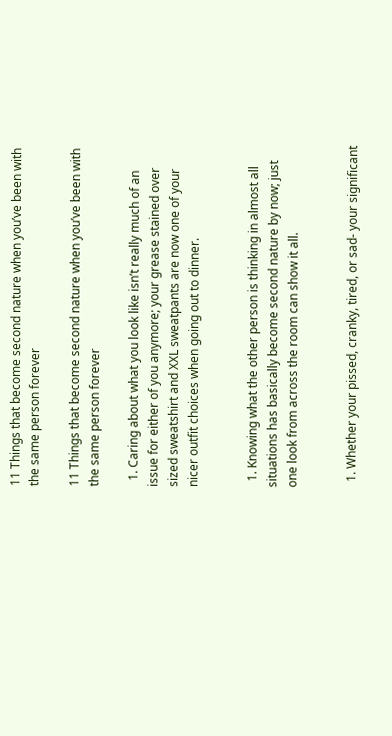11 Things that become second nature when you’ve been with the same person forever

11 Things that become second nature when you’ve been with the same person forever

  1. Caring about what you look like isn’t really much of an issue for either of you anymore; your grease stained over sized sweatshirt and XXL sweatpants are now one of your nicer outfit choices when going out to dinner.


  1. Knowing what the other person is thinking in almost all situations has basically become second nature by now; just one look from across the room can show it all.


  1. Whether your pissed, cranky, tired, or sad- your significant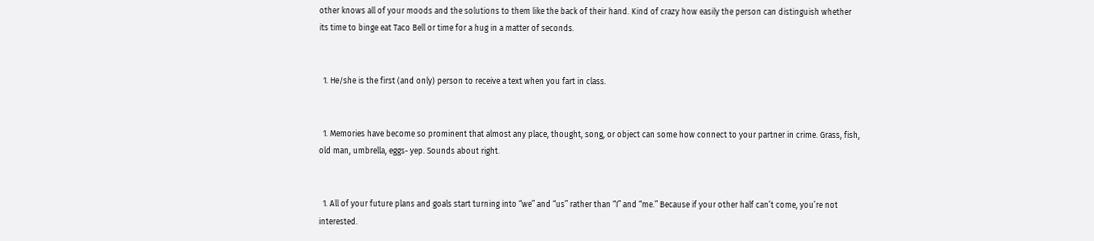other knows all of your moods and the solutions to them like the back of their hand. Kind of crazy how easily the person can distinguish whether its time to binge eat Taco Bell or time for a hug in a matter of seconds.


  1. He/she is the first (and only) person to receive a text when you fart in class.


  1. Memories have become so prominent that almost any place, thought, song, or object can some how connect to your partner in crime. Grass, fish, old man, umbrella, eggs- yep. Sounds about right.


  1. All of your future plans and goals start turning into “we” and “us” rather than “I” and “me.” Because if your other half can’t come, you’re not interested.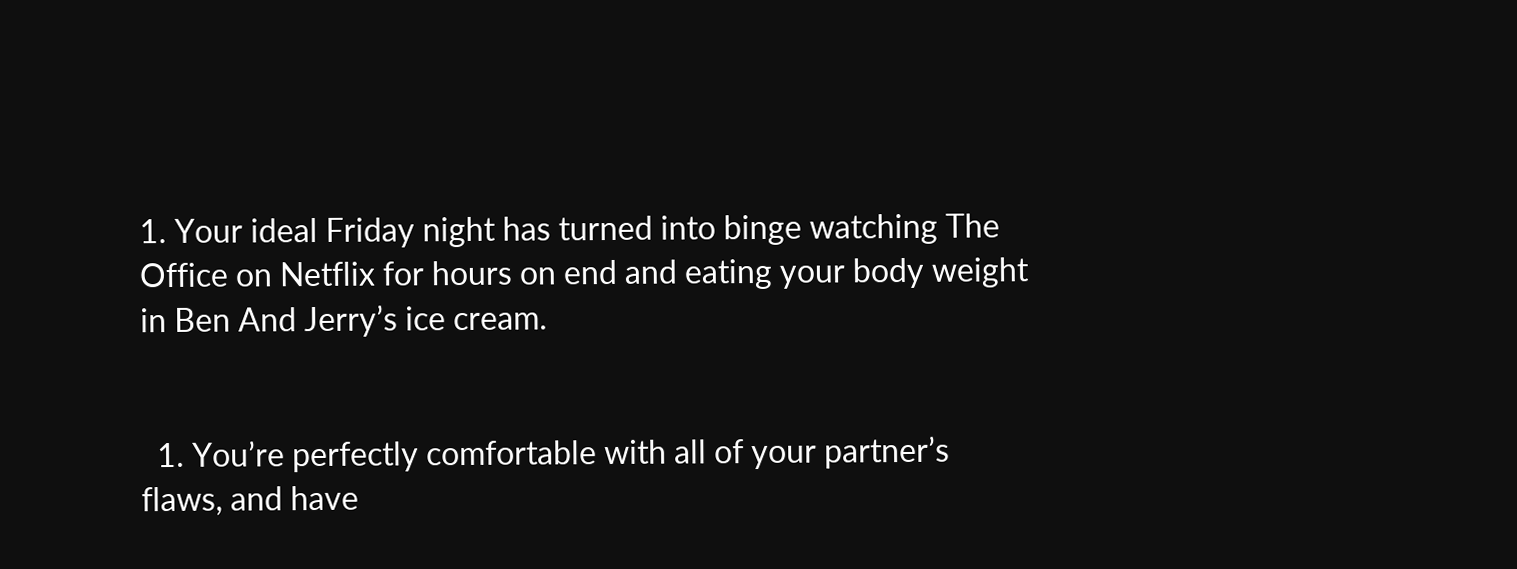1. Your ideal Friday night has turned into binge watching The Office on Netflix for hours on end and eating your body weight in Ben And Jerry’s ice cream.


  1. You’re perfectly comfortable with all of your partner’s flaws, and have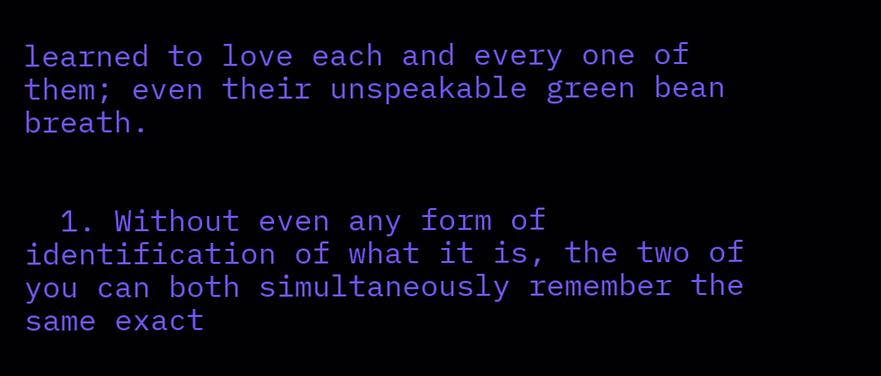learned to love each and every one of them; even their unspeakable green bean breath.


  1. Without even any form of identification of what it is, the two of you can both simultaneously remember the same exact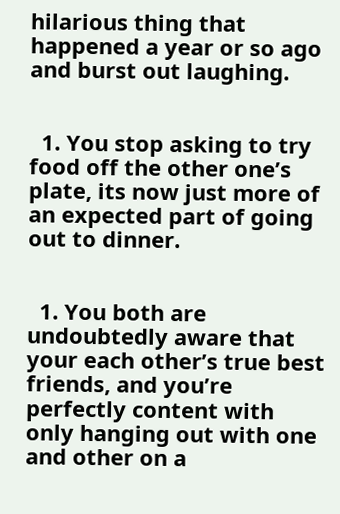hilarious thing that happened a year or so ago and burst out laughing.


  1. You stop asking to try food off the other one’s plate, its now just more of an expected part of going out to dinner.


  1. You both are undoubtedly aware that your each other’s true best friends, and you’re perfectly content with only hanging out with one and other on a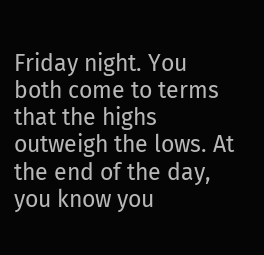Friday night. You both come to terms that the highs outweigh the lows. At the end of the day, you know you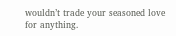wouldn’t trade your seasoned love for anything.